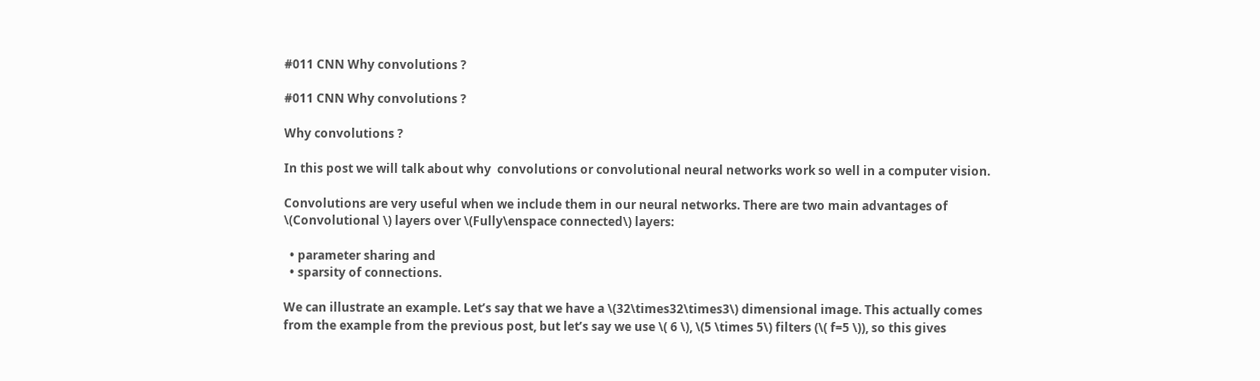#011 CNN Why convolutions ?

#011 CNN Why convolutions ?

Why convolutions ?

In this post we will talk about why  convolutions or convolutional neural networks work so well in a computer vision.

Convolutions are very useful when we include them in our neural networks. There are two main advantages of \(Convolutional \) layers over \(Fully\enspace connected\) layers:

  • parameter sharing and
  • sparsity of connections.

We can illustrate an example. Let’s say that we have a \(32\times32\times3\) dimensional image. This actually comes from the example from the previous post, but let’s say we use \( 6 \), \(5 \times 5\) filters (\( f=5 \)), so this gives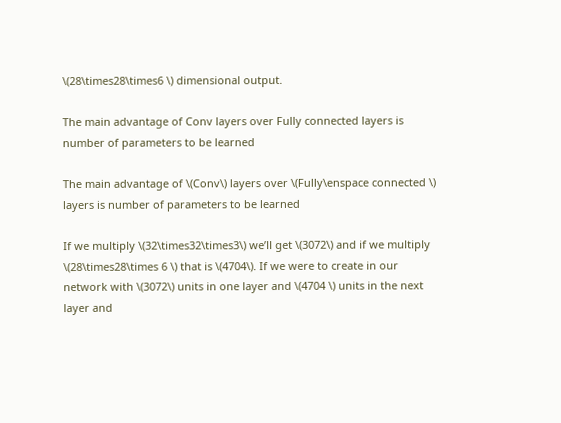\(28\times28\times6 \) dimensional output.

The main advantage of Conv layers over Fully connected layers is number of parameters to be learned

The main advantage of \(Conv\) layers over \(Fully\enspace connected \) layers is number of parameters to be learned

If we multiply \(32\times32\times3\) we’ll get \(3072\) and if we multiply \(28\times28\times 6 \) that is \(4704\). If we were to create in our network with \(3072\) units in one layer and \(4704 \) units in the next layer and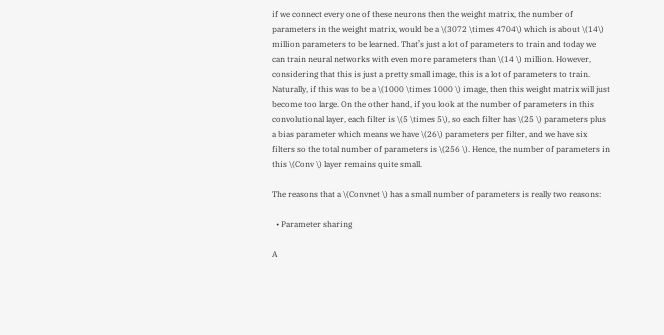if we connect every one of these neurons then the weight matrix, the number of parameters in the weight matrix, would be a \(3072 \times 4704\) which is about \(14\) million parameters to be learned. That’s just a lot of parameters to train and today we can train neural networks with even more parameters than \(14 \) million. However, considering that this is just a pretty small image, this is a lot of parameters to train. Naturally, if this was to be a \(1000 \times 1000 \) image, then this weight matrix will just become too large. On the other hand, if you look at the number of parameters in this convolutional layer, each filter is \(5 \times 5\), so each filter has \(25 \) parameters plus a bias parameter which means we have \(26\) parameters per filter, and we have six filters so the total number of parameters is \(256 \). Hence, the number of parameters in this \(Conv \) layer remains quite small.

The reasons that a \(Convnet \) has a small number of parameters is really two reasons:

  • Parameter sharing

A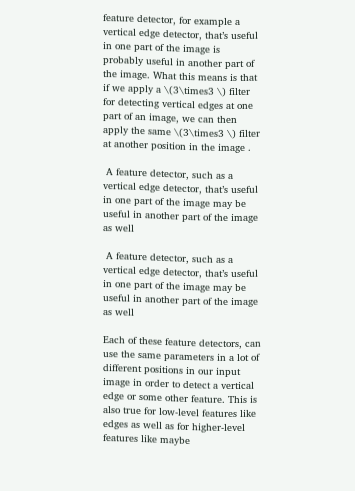feature detector, for example a vertical edge detector, that’s useful in one part of the image is probably useful in another part of the image. What this means is that if we apply a \(3\times3 \) filter for detecting vertical edges at one part of an image, we can then apply the same \(3\times3 \) filter at another position in the image .

 A feature detector, such as a vertical edge detector, that’s useful in one part of the image may be useful in another part of the image as well

 A feature detector, such as a vertical edge detector, that’s useful in one part of the image may be useful in another part of the image as well

Each of these feature detectors, can use the same parameters in a lot of different positions in our input image in order to detect a vertical edge or some other feature. This is also true for low-level features like edges as well as for higher-level features like maybe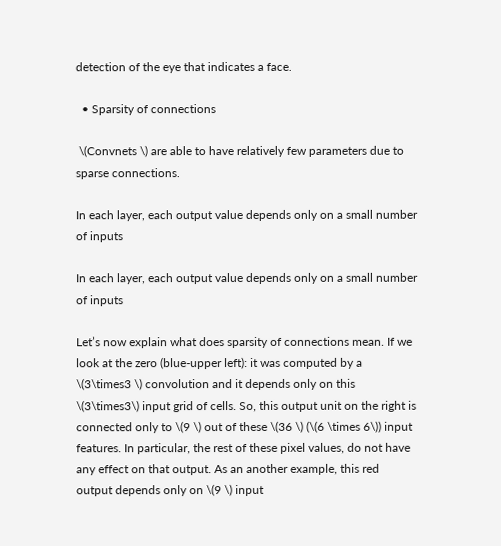detection of the eye that indicates a face.

  • Sparsity of connections

 \(Convnets \) are able to have relatively few parameters due to sparse connections.

In each layer, each output value depends only on a small number of inputs

In each layer, each output value depends only on a small number of inputs

Let’s now explain what does sparsity of connections mean. If we look at the zero (blue-upper left): it was computed by a \(3\times3 \) convolution and it depends only on this \(3\times3\) input grid of cells. So, this output unit on the right is connected only to \(9 \) out of these \(36 \) (\(6 \times 6\)) input features. In particular, the rest of these pixel values, do not have any effect on that output. As an another example, this red output depends only on \(9 \) input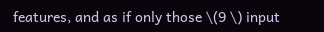features, and as if only those \(9 \) input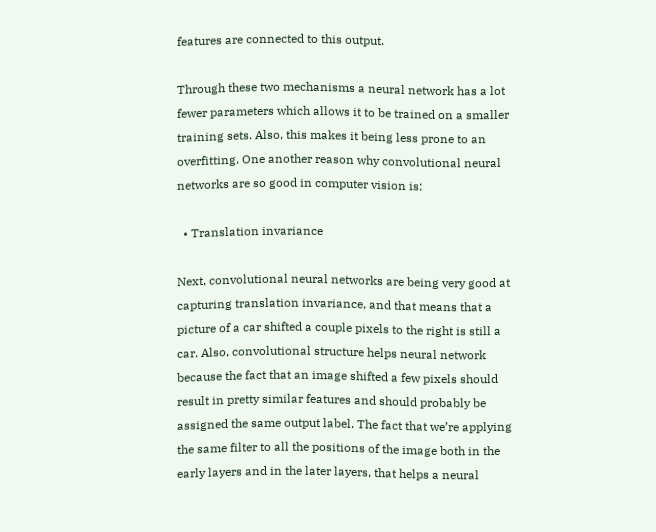features are connected to this output.

Through these two mechanisms a neural network has a lot fewer parameters which allows it to be trained on a smaller training sets. Also, this makes it being less prone to an overfitting. One another reason why convolutional neural networks are so good in computer vision is:

  • Translation invariance

Next, convolutional neural networks are being very good at capturing translation invariance, and that means that a picture of a car shifted a couple pixels to the right is still a car. Also, convolutional structure helps neural network because the fact that an image shifted a few pixels should result in pretty similar features and should probably be assigned the same output label. The fact that we’re applying the same filter to all the positions of the image both in the early layers and in the later layers, that helps a neural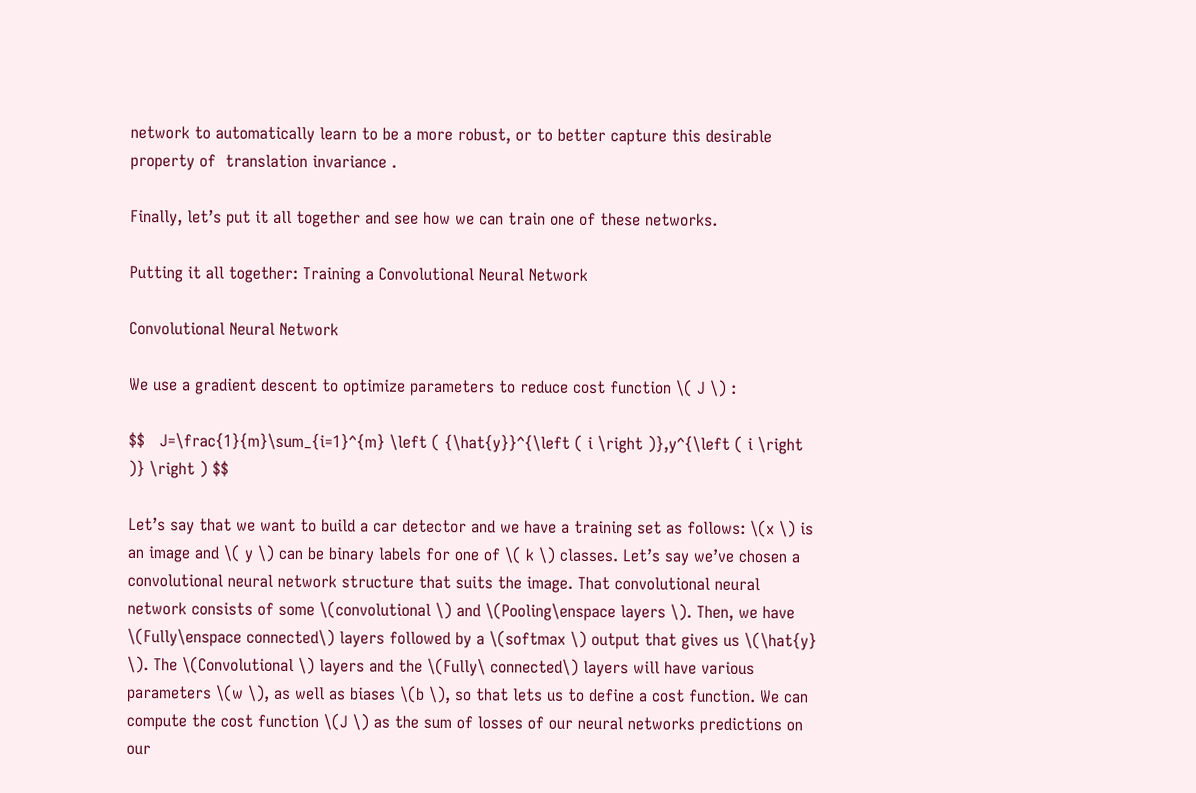network to automatically learn to be a more robust, or to better capture this desirable property of  translation invariance .

Finally, let’s put it all together and see how we can train one of these networks.

Putting it all together: Training a Convolutional Neural Network

Convolutional Neural Network

We use a gradient descent to optimize parameters to reduce cost function \( J \) :

$$   J=\frac{1}{m}\sum_{i=1}^{m} \left ( {\hat{y}}^{\left ( i \right )},y^{\left ( i \right )} \right ) $$

Let’s say that we want to build a car detector and we have a training set as follows: \(x \) is an image and \( y \) can be binary labels for one of \( k \) classes. Let’s say we’ve chosen a convolutional neural network structure that suits the image. That convolutional neural network consists of some \(convolutional \) and \(Pooling\enspace layers \). Then, we have \(Fully\enspace connected\) layers followed by a \(softmax \) output that gives us \(\hat{y} \). The \(Convolutional \) layers and the \(Fully\ connected\) layers will have various parameters \(w \), as well as biases \(b \), so that lets us to define a cost function. We can compute the cost function \(J \) as the sum of losses of our neural networks predictions on our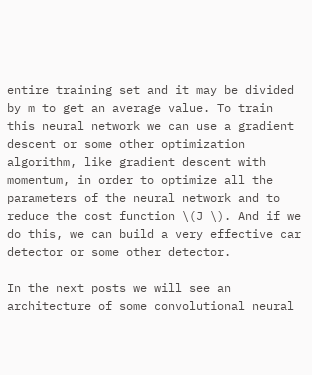entire training set and it may be divided by m to get an average value. To train this neural network we can use a gradient descent or some other optimization algorithm, like gradient descent with momentum, in order to optimize all the parameters of the neural network and to reduce the cost function \(J \). And if we do this, we can build a very effective car detector or some other detector.

In the next posts we will see an architecture of some convolutional neural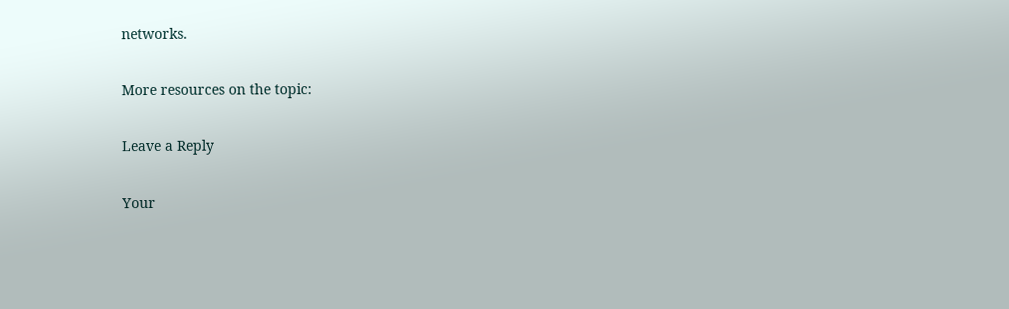networks.

More resources on the topic:

Leave a Reply

Your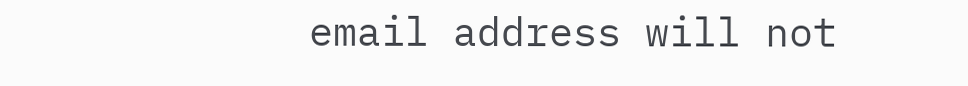email address will not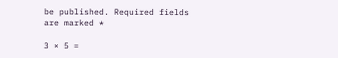be published. Required fields are marked *

3 × 5 =